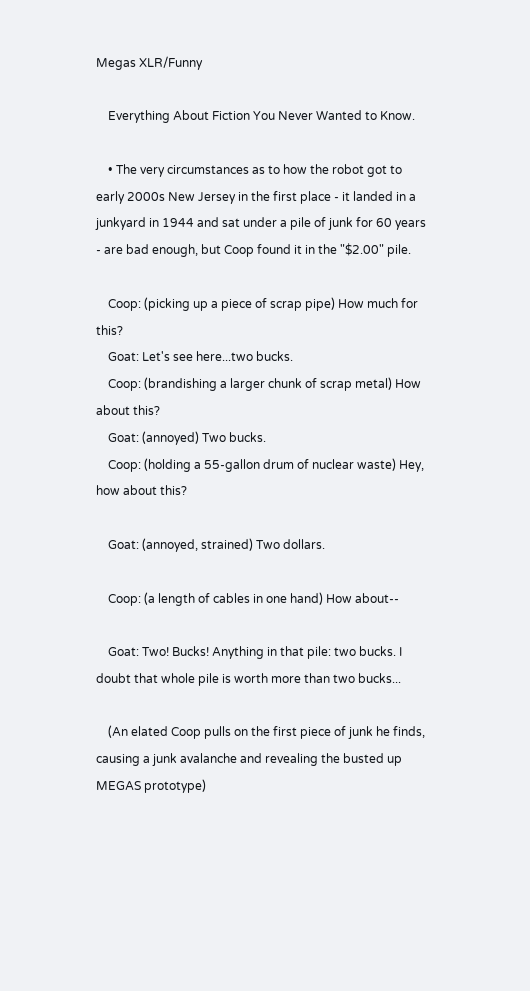Megas XLR/Funny

    Everything About Fiction You Never Wanted to Know.

    • The very circumstances as to how the robot got to early 2000s New Jersey in the first place - it landed in a junkyard in 1944 and sat under a pile of junk for 60 years - are bad enough, but Coop found it in the "$2.00" pile.

    Coop: (picking up a piece of scrap pipe) How much for this?
    Goat: Let's see here...two bucks.
    Coop: (brandishing a larger chunk of scrap metal) How about this?
    Goat: (annoyed) Two bucks.
    Coop: (holding a 55-gallon drum of nuclear waste) Hey, how about this?

    Goat: (annoyed, strained) Two dollars.

    Coop: (a length of cables in one hand) How about--

    Goat: Two! Bucks! Anything in that pile: two bucks. I doubt that whole pile is worth more than two bucks...

    (An elated Coop pulls on the first piece of junk he finds, causing a junk avalanche and revealing the busted up MEGAS prototype)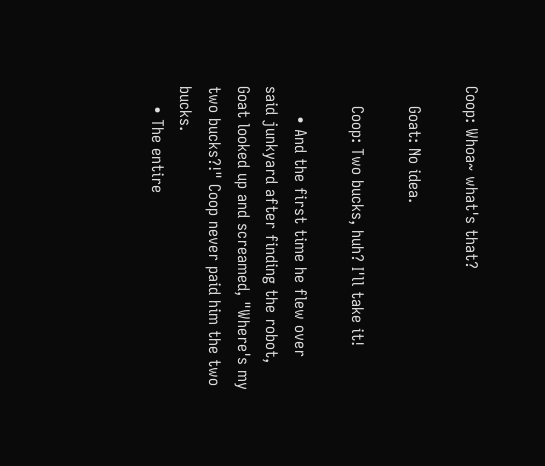Coop: Whoa~ what's that?

    Goat: No idea.

    Coop: Two bucks, huh? I'll take it!

      • And the first time he flew over said junkyard after finding the robot, Goat looked up and screamed, "Where's my two bucks?!" Coop never paid him the two bucks.
    • The entire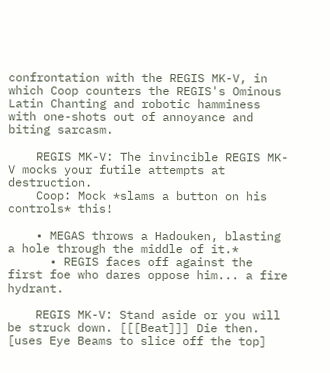confrontation with the REGIS MK-V, in which Coop counters the REGIS's Ominous Latin Chanting and robotic hamminess with one-shots out of annoyance and biting sarcasm.

    REGIS MK-V: The invincible REGIS MK-V mocks your futile attempts at destruction.
    Coop: Mock *slams a button on his controls* this!

    • MEGAS throws a Hadouken, blasting a hole through the middle of it.*
      • REGIS faces off against the first foe who dares oppose him... a fire hydrant.

    REGIS MK-V: Stand aside or you will be struck down. [[[Beat]]] Die then. [uses Eye Beams to slice off the top]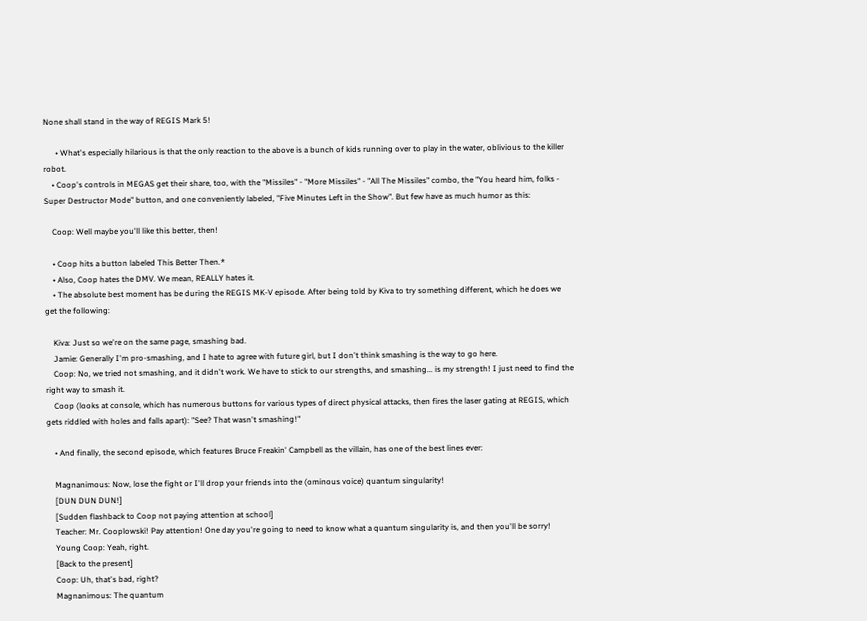None shall stand in the way of REGIS Mark 5!

      • What's especially hilarious is that the only reaction to the above is a bunch of kids running over to play in the water, oblivious to the killer robot.
    • Coop's controls in MEGAS get their share, too, with the "Missiles" - "More Missiles" - "All The Missiles" combo, the "You heard him, folks - Super Destructor Mode" button, and one conveniently labeled, "Five Minutes Left in the Show". But few have as much humor as this:

    Coop: Well maybe you'll like this better, then!

    • Coop hits a button labeled This Better Then.*
    • Also, Coop hates the DMV. We mean, REALLY hates it.
    • The absolute best moment has be during the REGIS MK-V episode. After being told by Kiva to try something different, which he does we get the following:

    Kiva: Just so we're on the same page, smashing bad.
    Jamie: Generally I'm pro-smashing, and I hate to agree with future girl, but I don't think smashing is the way to go here.
    Coop: No, we tried not smashing, and it didn't work. We have to stick to our strengths, and smashing... is my strength! I just need to find the right way to smash it.
    Coop (looks at console, which has numerous buttons for various types of direct physical attacks, then fires the laser gating at REGIS, which gets riddled with holes and falls apart): "See? That wasn't smashing!"

    • And finally, the second episode, which features Bruce Freakin' Campbell as the villain, has one of the best lines ever:

    Magnanimous: Now, lose the fight or I'll drop your friends into the (ominous voice) quantum singularity!
    [DUN DUN DUN!]
    [Sudden flashback to Coop not paying attention at school]
    Teacher: Mr. Cooplowski! Pay attention! One day you're going to need to know what a quantum singularity is, and then you'll be sorry!
    Young Coop: Yeah, right.
    [Back to the present]
    Coop: Uh, that's bad, right?
    Magnanimous: The quantum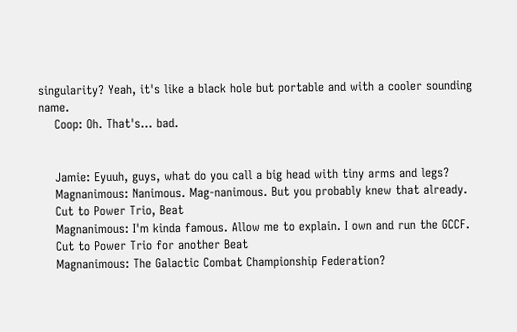singularity? Yeah, it's like a black hole but portable and with a cooler sounding name.
    Coop: Oh. That's... bad.


    Jamie: Eyuuh, guys, what do you call a big head with tiny arms and legs?
    Magnanimous: Nanimous. Mag-nanimous. But you probably knew that already.
    Cut to Power Trio, Beat
    Magnanimous: I'm kinda famous. Allow me to explain. I own and run the GCCF.
    Cut to Power Trio for another Beat
    Magnanimous: The Galactic Combat Championship Federation?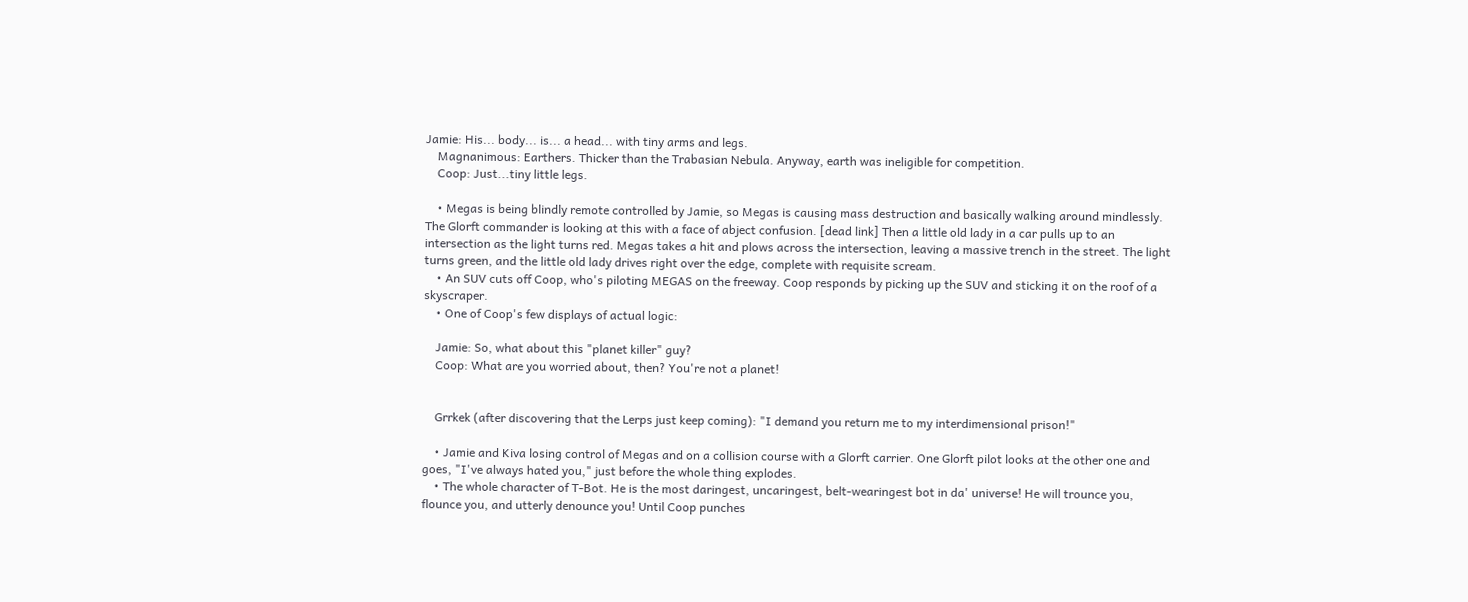Jamie: His... body... is... a head... with tiny arms and legs.
    Magnanimous: Earthers. Thicker than the Trabasian Nebula. Anyway, earth was ineligible for competition.
    Coop: Just...tiny little legs.

    • Megas is being blindly remote controlled by Jamie, so Megas is causing mass destruction and basically walking around mindlessly. The Glorft commander is looking at this with a face of abject confusion. [dead link] Then a little old lady in a car pulls up to an intersection as the light turns red. Megas takes a hit and plows across the intersection, leaving a massive trench in the street. The light turns green, and the little old lady drives right over the edge, complete with requisite scream.
    • An SUV cuts off Coop, who's piloting MEGAS on the freeway. Coop responds by picking up the SUV and sticking it on the roof of a skyscraper.
    • One of Coop's few displays of actual logic:

    Jamie: So, what about this "planet killer" guy?
    Coop: What are you worried about, then? You're not a planet!


    Grrkek (after discovering that the Lerps just keep coming): "I demand you return me to my interdimensional prison!"

    • Jamie and Kiva losing control of Megas and on a collision course with a Glorft carrier. One Glorft pilot looks at the other one and goes, "I've always hated you," just before the whole thing explodes.
    • The whole character of T-Bot. He is the most daringest, uncaringest, belt-wearingest bot in da' universe! He will trounce you, flounce you, and utterly denounce you! Until Coop punches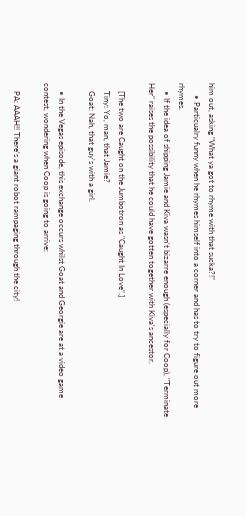him out, asking "What ya got to rhyme with that sucka?!"
      • Particualry funny when he rhymes himself into a corner and has to try to figure out more rhymes.
    • If the idea of shipping Jamie and Kiva wasn't bizarre enough (especially for Coop), "Terminate Her" raises the possibility that he could have gotten together with Kiva's ancestor.

    [The two are Caught on the Jumbotron as "Caught In Love".]
    Tiny: Yo, man, that Jamie?
    Goat: Nah, that guy's with a girl.

    • In the Vegas episode, this exchange occurs whilst Goat and Georgie are at a video game contest, wondering when Coop is going to arrive:

    PA: AAAH!! There's a giant robot rampaging through the city!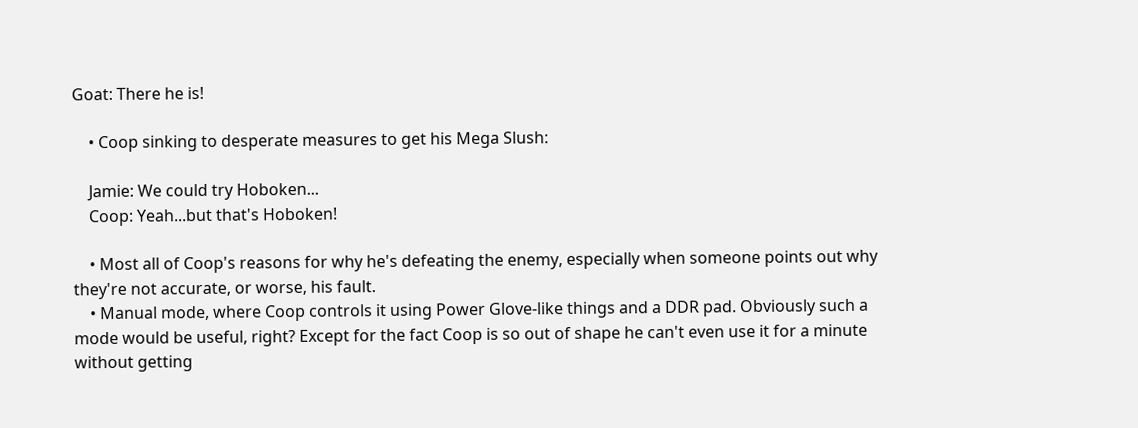Goat: There he is!

    • Coop sinking to desperate measures to get his Mega Slush:

    Jamie: We could try Hoboken...
    Coop: Yeah...but that's Hoboken!

    • Most all of Coop's reasons for why he's defeating the enemy, especially when someone points out why they're not accurate, or worse, his fault.
    • Manual mode, where Coop controls it using Power Glove-like things and a DDR pad. Obviously such a mode would be useful, right? Except for the fact Coop is so out of shape he can't even use it for a minute without getting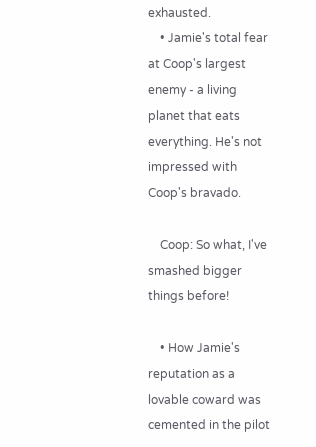exhausted.
    • Jamie's total fear at Coop's largest enemy - a living planet that eats everything. He's not impressed with Coop's bravado.

    Coop: So what, I've smashed bigger things before!

    • How Jamie's reputation as a lovable coward was cemented in the pilot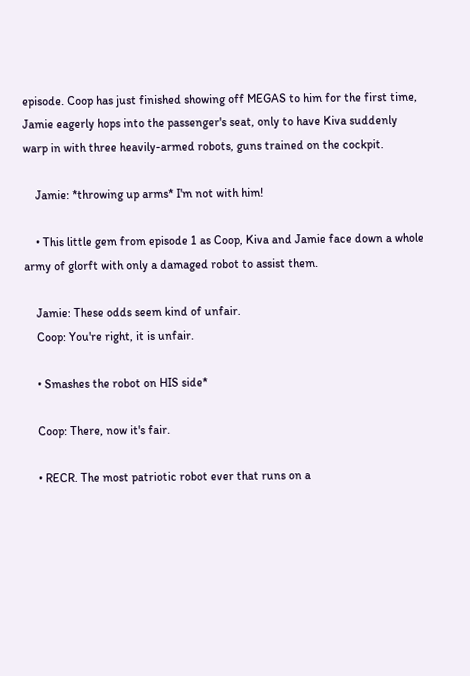episode. Coop has just finished showing off MEGAS to him for the first time, Jamie eagerly hops into the passenger's seat, only to have Kiva suddenly warp in with three heavily-armed robots, guns trained on the cockpit.

    Jamie: *throwing up arms* I'm not with him!

    • This little gem from episode 1 as Coop, Kiva and Jamie face down a whole army of glorft with only a damaged robot to assist them.

    Jamie: These odds seem kind of unfair.
    Coop: You're right, it is unfair.

    • Smashes the robot on HIS side*

    Coop: There, now it's fair.

    • RECR. The most patriotic robot ever that runs on a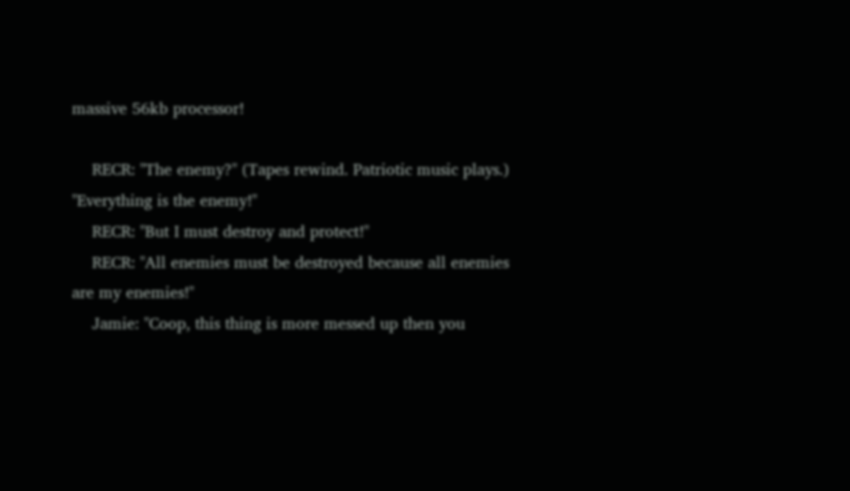massive 56kb processor!

    RECR: "The enemy?" (Tapes rewind. Patriotic music plays.) "Everything is the enemy!"
    RECR: "But I must destroy and protect!"
    RECR: "All enemies must be destroyed because all enemies are my enemies!"
    Jamie: "Coop, this thing is more messed up then you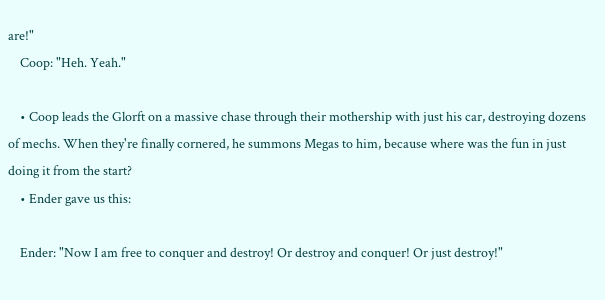are!"
    Coop: "Heh. Yeah."

    • Coop leads the Glorft on a massive chase through their mothership with just his car, destroying dozens of mechs. When they're finally cornered, he summons Megas to him, because where was the fun in just doing it from the start?
    • Ender gave us this:

    Ender: "Now I am free to conquer and destroy! Or destroy and conquer! Or just destroy!"